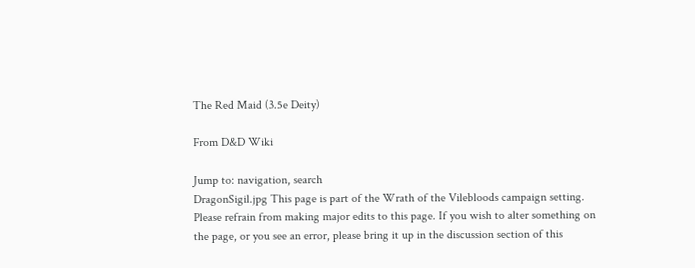The Red Maid (3.5e Deity)

From D&D Wiki

Jump to: navigation, search
DragonSigil.jpg This page is part of the Wrath of the Vilebloods campaign setting. Please refrain from making major edits to this page. If you wish to alter something on the page, or you see an error, please bring it up in the discussion section of this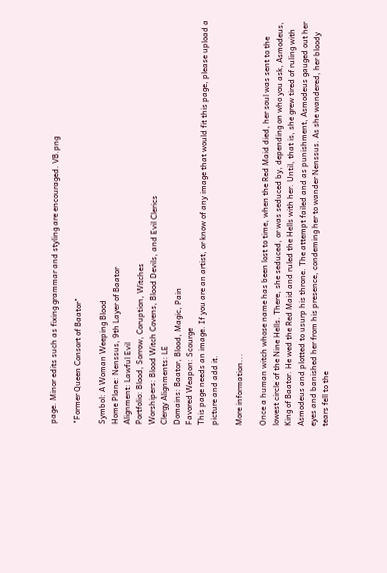page. Minor edits such as fixing grammar and styling are encouraged. VB.png

"Former Queen Consort of Baator"

Symbol: A Woman Weeping Blood
Home Plane: Nenssus, 9th Layer of Baator
Alignment: Lawful Evil
Portfolio: Blood, Sorrow, Coruption, Witches
Worshipers: Blood Witch Covens, Blood Devils, and Evil Clerics
Clergy Alignments: LE
Domains: Baator, Blood, Magic, Pain
Favored Weapon: Scourge
This page needs an image. If you are an artist, or know of any image that would fit this page, please upload a picture and add it.

More information...

Once a human witch whose name has been lost to time, when the Red Maid died, her soul was sent to the lowest circle of the Nine Hells. There, she seduced, or was seduced by, depending on who you ask, Asmodeus, King of Baator. He wed the Red Maid and ruled the Hells with her. Until, that is, she grew tired of ruling with Asmodeus and plotted to usurp his throne. The attempt failed and as punishment, Asmodeus gauged out her eyes and banished her from his presence, condeming her to wander Nenssus. As she wandered, her bloody tears fell to the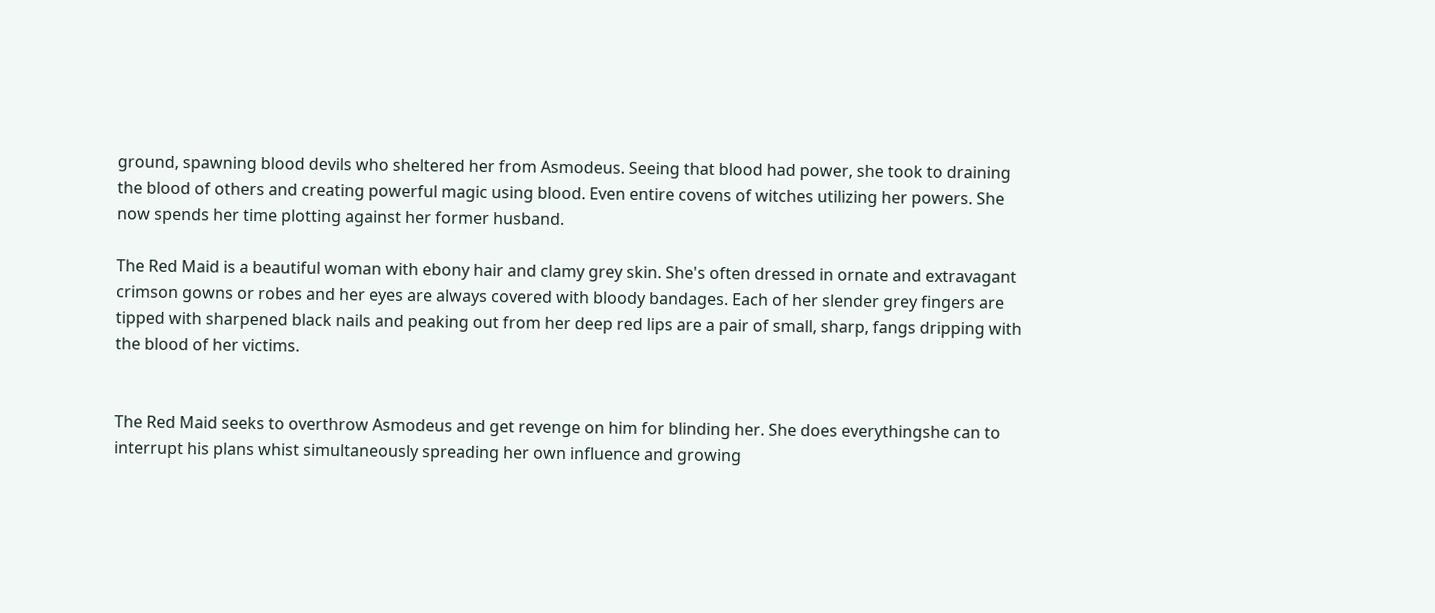ground, spawning blood devils who sheltered her from Asmodeus. Seeing that blood had power, she took to draining the blood of others and creating powerful magic using blood. Even entire covens of witches utilizing her powers. She now spends her time plotting against her former husband.

The Red Maid is a beautiful woman with ebony hair and clamy grey skin. She's often dressed in ornate and extravagant crimson gowns or robes and her eyes are always covered with bloody bandages. Each of her slender grey fingers are tipped with sharpened black nails and peaking out from her deep red lips are a pair of small, sharp, fangs dripping with the blood of her victims.


The Red Maid seeks to overthrow Asmodeus and get revenge on him for blinding her. She does everythingshe can to interrupt his plans whist simultaneously spreading her own influence and growing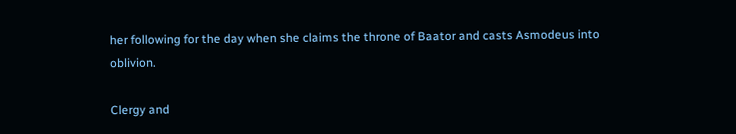her following for the day when she claims the throne of Baator and casts Asmodeus into oblivion.

Clergy and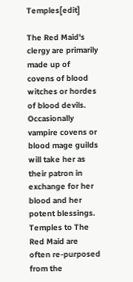Temples[edit]

The Red Maid's clergy are primarily made up of covens of blood witches or hordes of blood devils. Occasionally vampire covens or blood mage guilds will take her as their patron in exchange for her blood and her potent blessings. Temples to The Red Maid are often re-purposed from the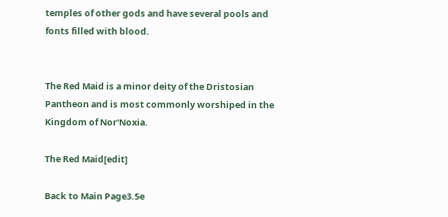temples of other gods and have several pools and fonts filled with blood.


The Red Maid is a minor deity of the Dristosian Pantheon and is most commonly worshiped in the Kingdom of Nor'Noxia.

The Red Maid[edit]

Back to Main Page3.5e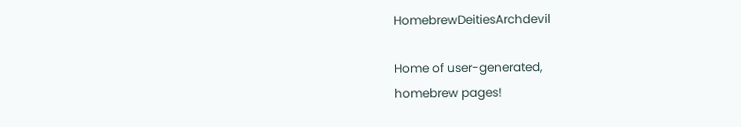HomebrewDeitiesArchdevil

Home of user-generated,
homebrew pages!